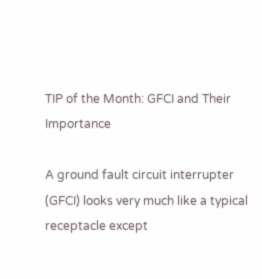TIP of the Month: GFCI and Their Importance

A ground fault circuit interrupter (GFCI) looks very much like a typical receptacle except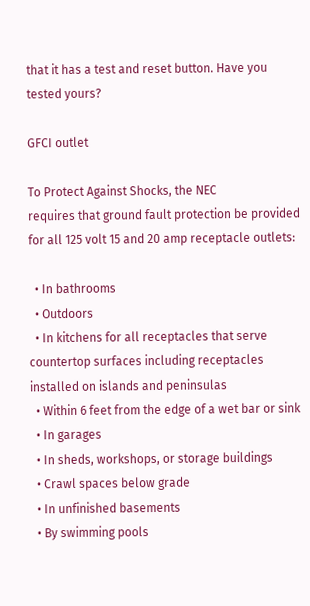that it has a test and reset button. Have you tested yours?

GFCI outlet

To Protect Against Shocks, the NEC
requires that ground fault protection be provided for all 125 volt 15 and 20 amp receptacle outlets:

  • In bathrooms
  • Outdoors
  • In kitchens for all receptacles that serve countertop surfaces including receptacles installed on islands and peninsulas
  • Within 6 feet from the edge of a wet bar or sink
  • In garages
  • In sheds, workshops, or storage buildings
  • Crawl spaces below grade
  • In unfinished basements
  • By swimming pools